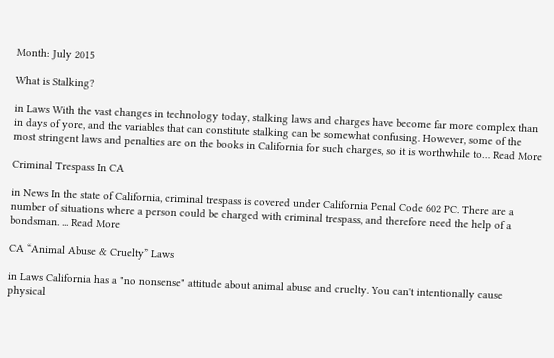Month: July 2015

What is Stalking?

in Laws With the vast changes in technology today, stalking laws and charges have become far more complex than in days of yore, and the variables that can constitute stalking can be somewhat confusing. However, some of the most stringent laws and penalties are on the books in California for such charges, so it is worthwhile to… Read More

Criminal Trespass In CA

in News In the state of California, criminal trespass is covered under California Penal Code 602 PC. There are a number of situations where a person could be charged with criminal trespass, and therefore need the help of a bondsman. ... Read More

CA “Animal Abuse & Cruelty” Laws

in Laws California has a "no nonsense" attitude about animal abuse and cruelty. You can't intentionally cause physical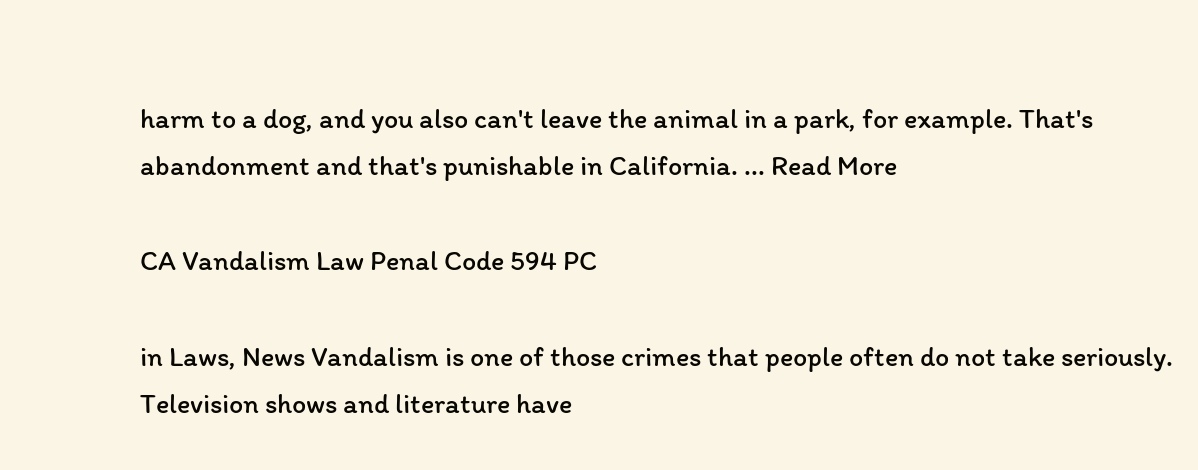harm to a dog, and you also can't leave the animal in a park, for example. That's abandonment and that's punishable in California. ... Read More

CA Vandalism Law Penal Code 594 PC

in Laws, News Vandalism is one of those crimes that people often do not take seriously. Television shows and literature have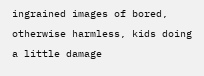ingrained images of bored, otherwise harmless, kids doing a little damage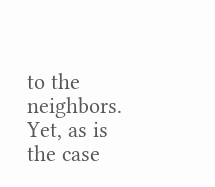to the neighbors. Yet, as is the case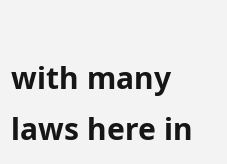with many laws here in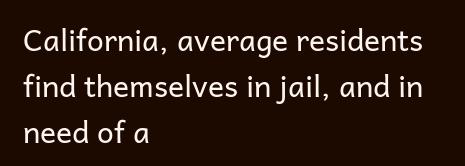California, average residents find themselves in jail, and in need of a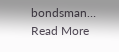bondsman… Read More